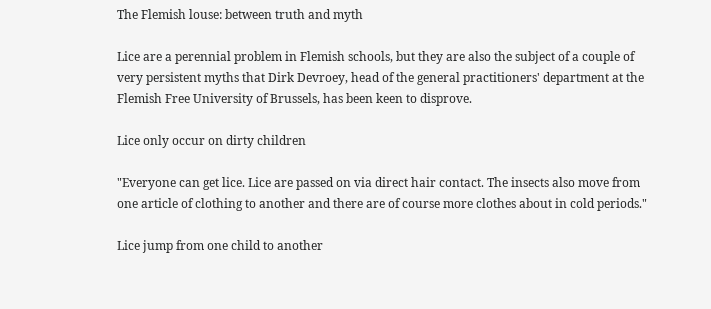The Flemish louse: between truth and myth

Lice are a perennial problem in Flemish schools, but they are also the subject of a couple of very persistent myths that Dirk Devroey, head of the general practitioners' department at the Flemish Free University of Brussels, has been keen to disprove.

Lice only occur on dirty children

"Everyone can get lice. Lice are passed on via direct hair contact. The insects also move from one article of clothing to another and there are of course more clothes about in cold periods."

Lice jump from one child to another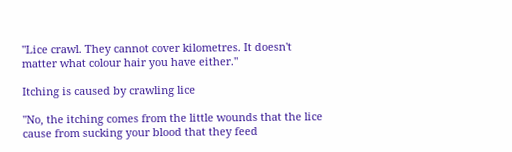"Lice crawl. They cannot cover kilometres. It doesn't matter what colour hair you have either."

Itching is caused by crawling lice

"No, the itching comes from the little wounds that the lice cause from sucking your blood that they feed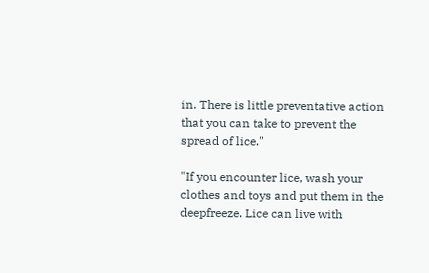in. There is little preventative action that you can take to prevent the spread of lice."

"If you encounter lice, wash your clothes and toys and put them in the deepfreeze. Lice can live with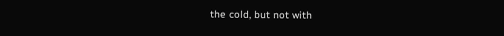the cold, but not with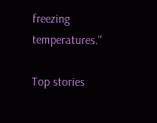freezing temperatures."

Top stories